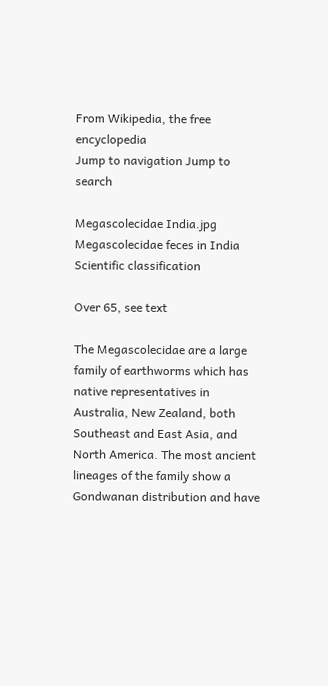From Wikipedia, the free encyclopedia
Jump to navigation Jump to search

Megascolecidae India.jpg
Megascolecidae feces in India
Scientific classification

Over 65, see text

The Megascolecidae are a large family of earthworms which has native representatives in Australia, New Zealand, both Southeast and East Asia, and North America. The most ancient lineages of the family show a Gondwanan distribution and have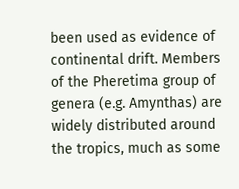been used as evidence of continental drift. Members of the Pheretima group of genera (e.g. Amynthas) are widely distributed around the tropics, much as some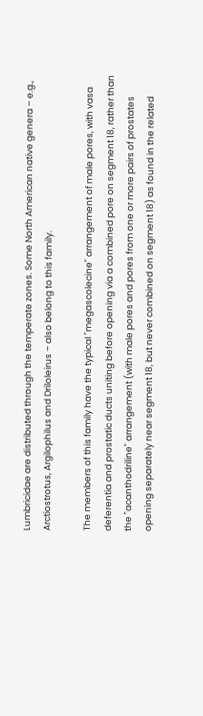Lumbricidae are distributed through the temperate zones. Some North American native genera – e.g., Arctiostrotus, Argilophilus and Driloleirus – also belong to this family.

The members of this family have the typical "megascolecine" arrangement of male pores, with vasa deferentia and prostatic ducts uniting before opening via a combined pore on segment 18, rather than the "acanthodriline" arrangement (with male pores and pores from one or more pairs of prostates opening separately near segment 18, but never combined on segment 18) as found in the related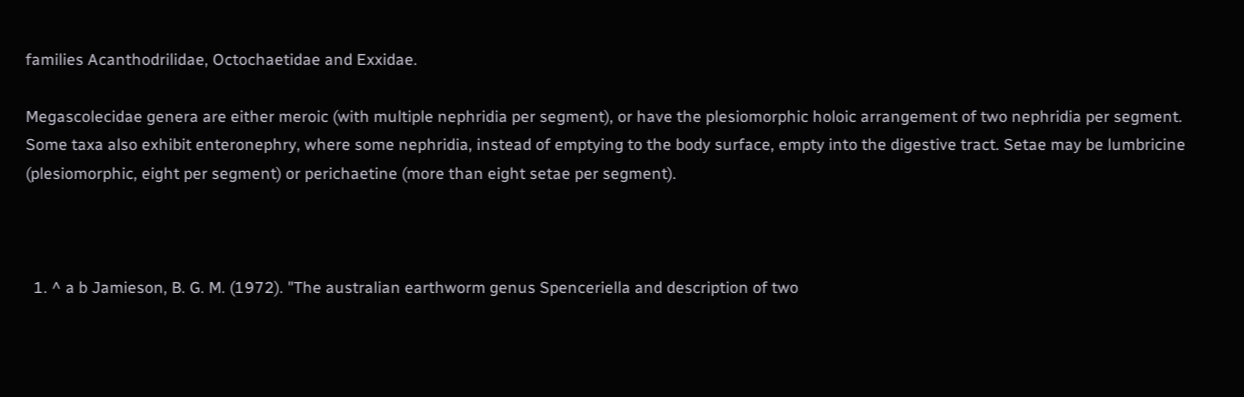families Acanthodrilidae, Octochaetidae and Exxidae.

Megascolecidae genera are either meroic (with multiple nephridia per segment), or have the plesiomorphic holoic arrangement of two nephridia per segment. Some taxa also exhibit enteronephry, where some nephridia, instead of emptying to the body surface, empty into the digestive tract. Setae may be lumbricine (plesiomorphic, eight per segment) or perichaetine (more than eight setae per segment).



  1. ^ a b Jamieson, B. G. M. (1972). "The australian earthworm genus Spenceriella and description of two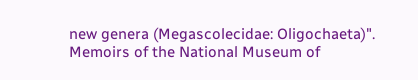new genera (Megascolecidae: Oligochaeta)". Memoirs of the National Museum of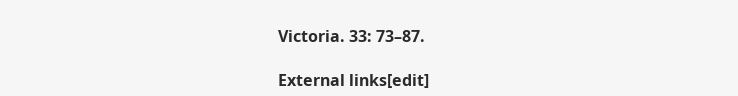Victoria. 33: 73–87.

External links[edit]